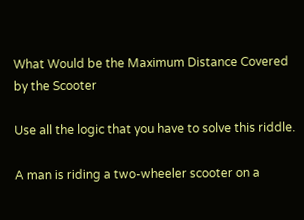What Would be the Maximum Distance Covered by the Scooter

Use all the logic that you have to solve this riddle.

A man is riding a two-wheeler scooter on a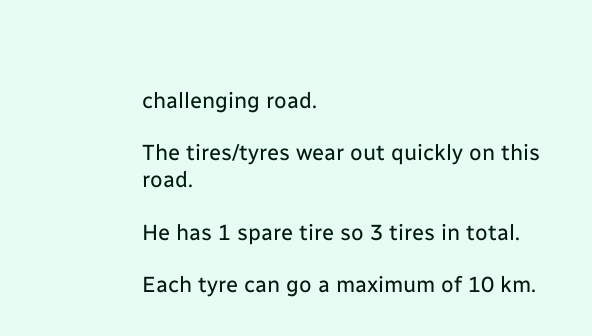challenging road.

The tires/tyres wear out quickly on this road.

He has 1 spare tire so 3 tires in total.

Each tyre can go a maximum of 10 km.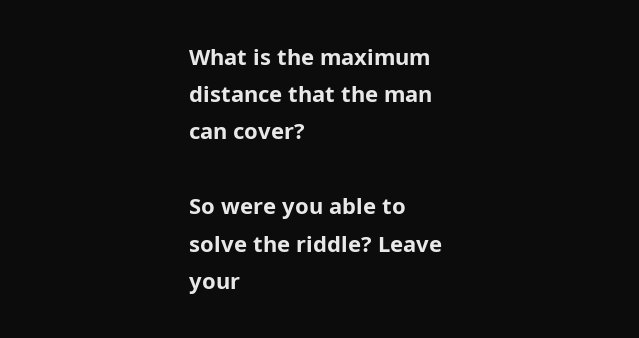What is the maximum distance that the man can cover?

So were you able to solve the riddle? Leave your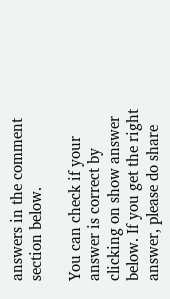answers in the comment section below.

You can check if your answer is correct by clicking on show answer below. If you get the right answer, please do share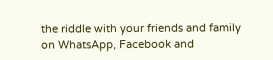the riddle with your friends and family on WhatsApp, Facebook and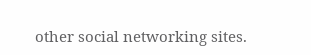other social networking sites.